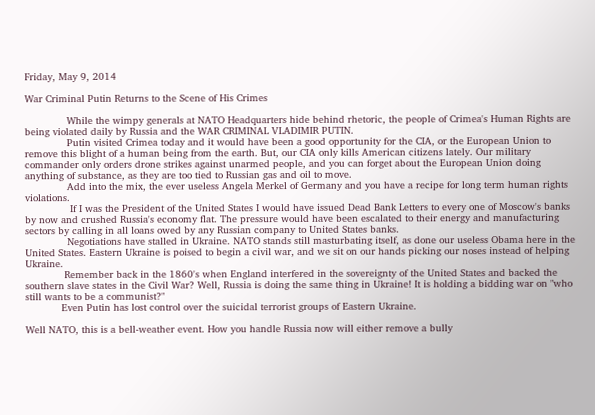Friday, May 9, 2014

War Criminal Putin Returns to the Scene of His Crimes

              While the wimpy generals at NATO Headquarters hide behind rhetoric, the people of Crimea's Human Rights are being violated daily by Russia and the WAR CRIMINAL VLADIMIR PUTIN.
              Putin visited Crimea today and it would have been a good opportunity for the CIA, or the European Union to remove this blight of a human being from the earth. But, our CIA only kills American citizens lately. Our military commander only orders drone strikes against unarmed people, and you can forget about the European Union doing anything of substance, as they are too tied to Russian gas and oil to move.
              Add into the mix, the ever useless Angela Merkel of Germany and you have a recipe for long term human rights violations.
               If I was the President of the United States I would have issued Dead Bank Letters to every one of Moscow's banks by now and crushed Russia's economy flat. The pressure would have been escalated to their energy and manufacturing sectors by calling in all loans owed by any Russian company to United States banks.
              Negotiations have stalled in Ukraine. NATO stands still masturbating itself, as done our useless Obama here in the United States. Eastern Ukraine is poised to begin a civil war, and we sit on our hands picking our noses instead of helping Ukraine.
             Remember back in the 1860's when England interfered in the sovereignty of the United States and backed the southern slave states in the Civil War? Well, Russia is doing the same thing in Ukraine! It is holding a bidding war on "who still wants to be a communist?"
            Even Putin has lost control over the suicidal terrorist groups of Eastern Ukraine.

Well NATO, this is a bell-weather event. How you handle Russia now will either remove a bully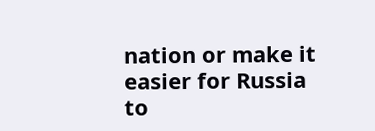nation or make it easier for Russia to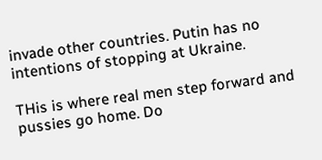invade other countries. Putin has no intentions of stopping at Ukraine.

THis is where real men step forward and pussies go home. Do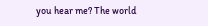you hear me? The world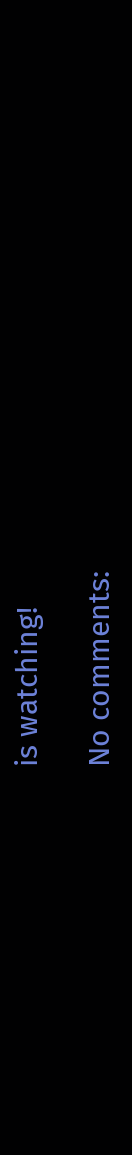is watching!

No comments: